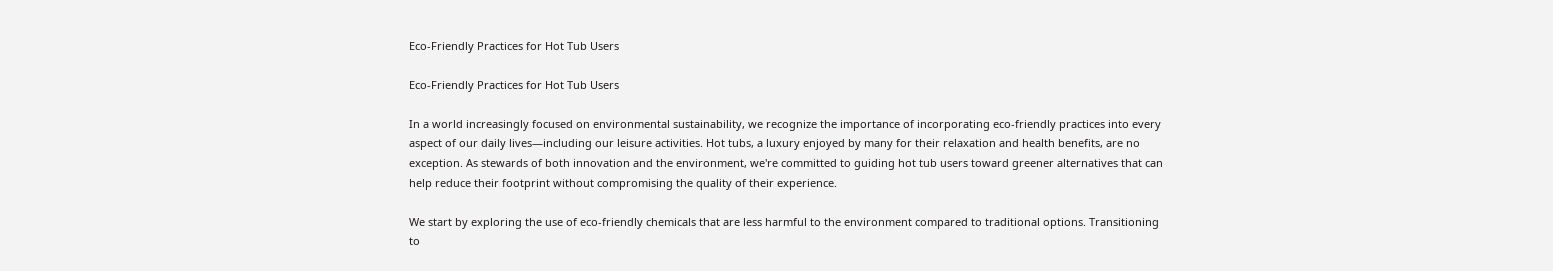Eco-Friendly Practices for Hot Tub Users

Eco-Friendly Practices for Hot Tub Users

In a world increasingly focused on environmental sustainability, we recognize the importance of incorporating eco-friendly practices into every aspect of our daily lives—including our leisure activities. Hot tubs, a luxury enjoyed by many for their relaxation and health benefits, are no exception. As stewards of both innovation and the environment, we're committed to guiding hot tub users toward greener alternatives that can help reduce their footprint without compromising the quality of their experience.

We start by exploring the use of eco-friendly chemicals that are less harmful to the environment compared to traditional options. Transitioning to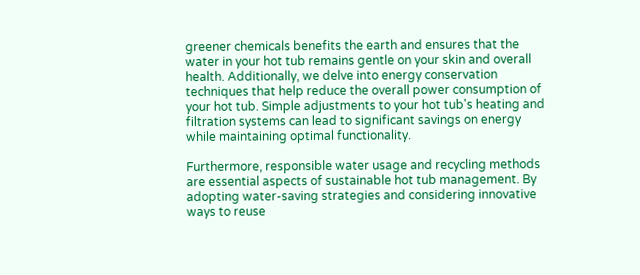greener chemicals benefits the earth and ensures that the water in your hot tub remains gentle on your skin and overall health. Additionally, we delve into energy conservation techniques that help reduce the overall power consumption of your hot tub. Simple adjustments to your hot tub's heating and filtration systems can lead to significant savings on energy while maintaining optimal functionality.

Furthermore, responsible water usage and recycling methods are essential aspects of sustainable hot tub management. By adopting water-saving strategies and considering innovative ways to reuse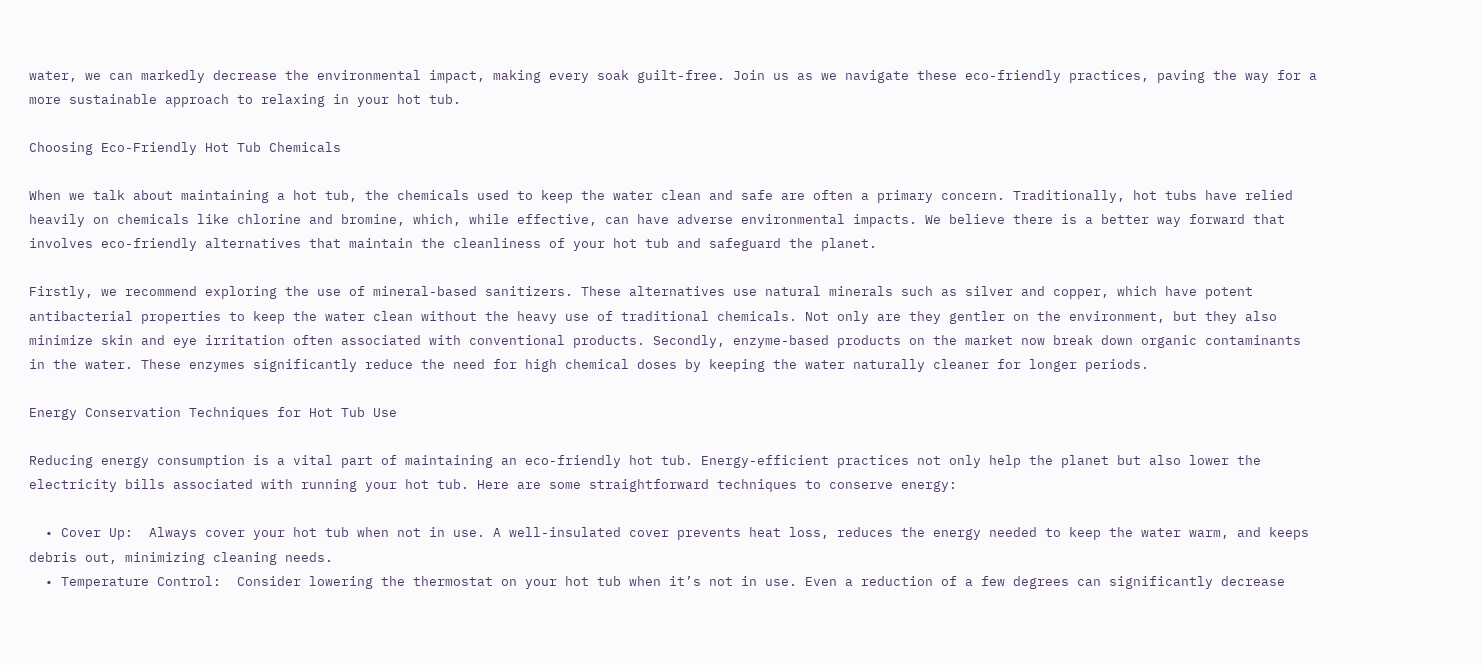water, we can markedly decrease the environmental impact, making every soak guilt-free. Join us as we navigate these eco-friendly practices, paving the way for a more sustainable approach to relaxing in your hot tub.

Choosing Eco-Friendly Hot Tub Chemicals

When we talk about maintaining a hot tub, the chemicals used to keep the water clean and safe are often a primary concern. Traditionally, hot tubs have relied heavily on chemicals like chlorine and bromine, which, while effective, can have adverse environmental impacts. We believe there is a better way forward that involves eco-friendly alternatives that maintain the cleanliness of your hot tub and safeguard the planet.

Firstly, we recommend exploring the use of mineral-based sanitizers. These alternatives use natural minerals such as silver and copper, which have potent antibacterial properties to keep the water clean without the heavy use of traditional chemicals. Not only are they gentler on the environment, but they also minimize skin and eye irritation often associated with conventional products. Secondly, enzyme-based products on the market now break down organic contaminants in the water. These enzymes significantly reduce the need for high chemical doses by keeping the water naturally cleaner for longer periods.

Energy Conservation Techniques for Hot Tub Use

Reducing energy consumption is a vital part of maintaining an eco-friendly hot tub. Energy-efficient practices not only help the planet but also lower the electricity bills associated with running your hot tub. Here are some straightforward techniques to conserve energy:

  • Cover Up:  Always cover your hot tub when not in use. A well-insulated cover prevents heat loss, reduces the energy needed to keep the water warm, and keeps debris out, minimizing cleaning needs.
  • Temperature Control:  Consider lowering the thermostat on your hot tub when it’s not in use. Even a reduction of a few degrees can significantly decrease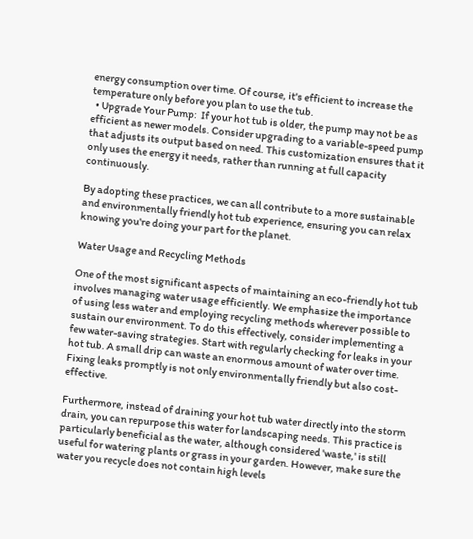energy consumption over time. Of course, it's efficient to increase the temperature only before you plan to use the tub.
  • Upgrade Your Pump:  If your hot tub is older, the pump may not be as efficient as newer models. Consider upgrading to a variable-speed pump that adjusts its output based on need. This customization ensures that it only uses the energy it needs, rather than running at full capacity continuously.

By adopting these practices, we can all contribute to a more sustainable and environmentally friendly hot tub experience, ensuring you can relax knowing you're doing your part for the planet.

Water Usage and Recycling Methods

One of the most significant aspects of maintaining an eco-friendly hot tub involves managing water usage efficiently. We emphasize the importance of using less water and employing recycling methods wherever possible to sustain our environment. To do this effectively, consider implementing a few water-saving strategies. Start with regularly checking for leaks in your hot tub. A small drip can waste an enormous amount of water over time. Fixing leaks promptly is not only environmentally friendly but also cost-effective.

Furthermore, instead of draining your hot tub water directly into the storm drain, you can repurpose this water for landscaping needs. This practice is particularly beneficial as the water, although considered 'waste,' is still useful for watering plants or grass in your garden. However, make sure the water you recycle does not contain high levels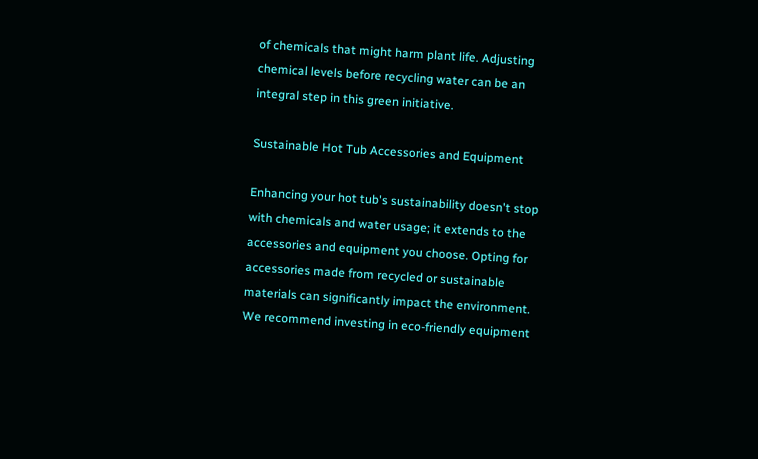of chemicals that might harm plant life. Adjusting chemical levels before recycling water can be an integral step in this green initiative.

Sustainable Hot Tub Accessories and Equipment

Enhancing your hot tub's sustainability doesn't stop with chemicals and water usage; it extends to the accessories and equipment you choose. Opting for accessories made from recycled or sustainable materials can significantly impact the environment. We recommend investing in eco-friendly equipment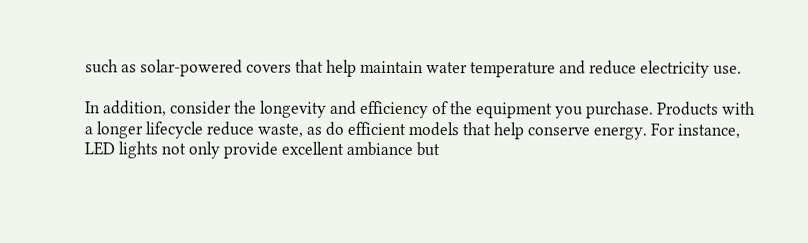such as solar-powered covers that help maintain water temperature and reduce electricity use.

In addition, consider the longevity and efficiency of the equipment you purchase. Products with a longer lifecycle reduce waste, as do efficient models that help conserve energy. For instance, LED lights not only provide excellent ambiance but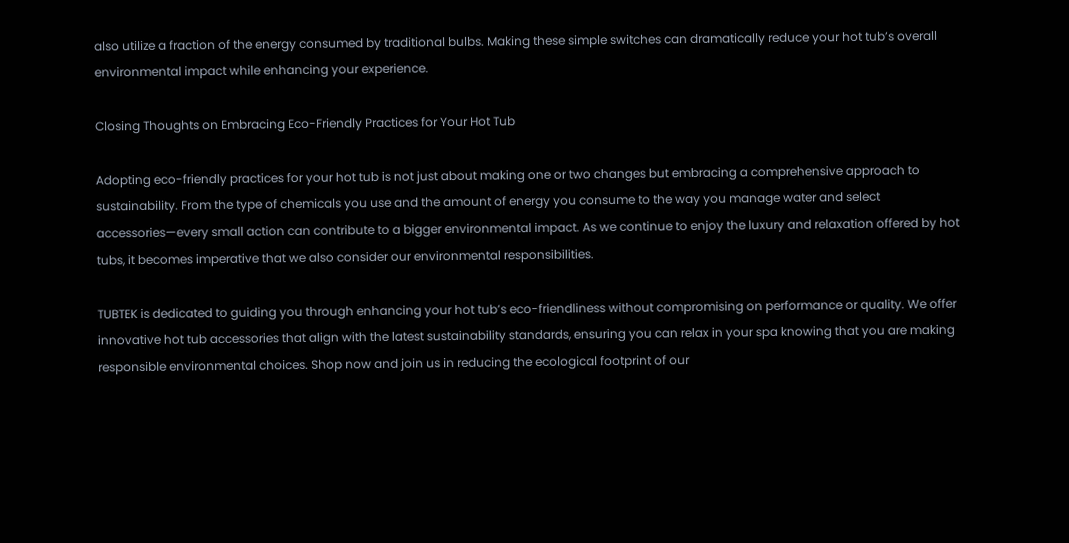also utilize a fraction of the energy consumed by traditional bulbs. Making these simple switches can dramatically reduce your hot tub’s overall environmental impact while enhancing your experience.

Closing Thoughts on Embracing Eco-Friendly Practices for Your Hot Tub

Adopting eco-friendly practices for your hot tub is not just about making one or two changes but embracing a comprehensive approach to sustainability. From the type of chemicals you use and the amount of energy you consume to the way you manage water and select accessories—every small action can contribute to a bigger environmental impact. As we continue to enjoy the luxury and relaxation offered by hot tubs, it becomes imperative that we also consider our environmental responsibilities.

TUBTEK is dedicated to guiding you through enhancing your hot tub’s eco-friendliness without compromising on performance or quality. We offer innovative hot tub accessories that align with the latest sustainability standards, ensuring you can relax in your spa knowing that you are making responsible environmental choices. Shop now and join us in reducing the ecological footprint of our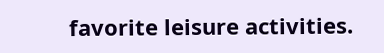favorite leisure activities.